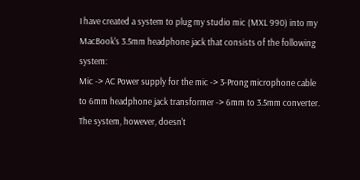I have created a system to plug my studio mic (MXL 990) into my MacBook's 3.5mm headphone jack that consists of the following system:
Mic -> AC Power supply for the mic -> 3-Prong microphone cable to 6mm headphone jack transformer -> 6mm to 3.5mm converter.
The system, however, doesn't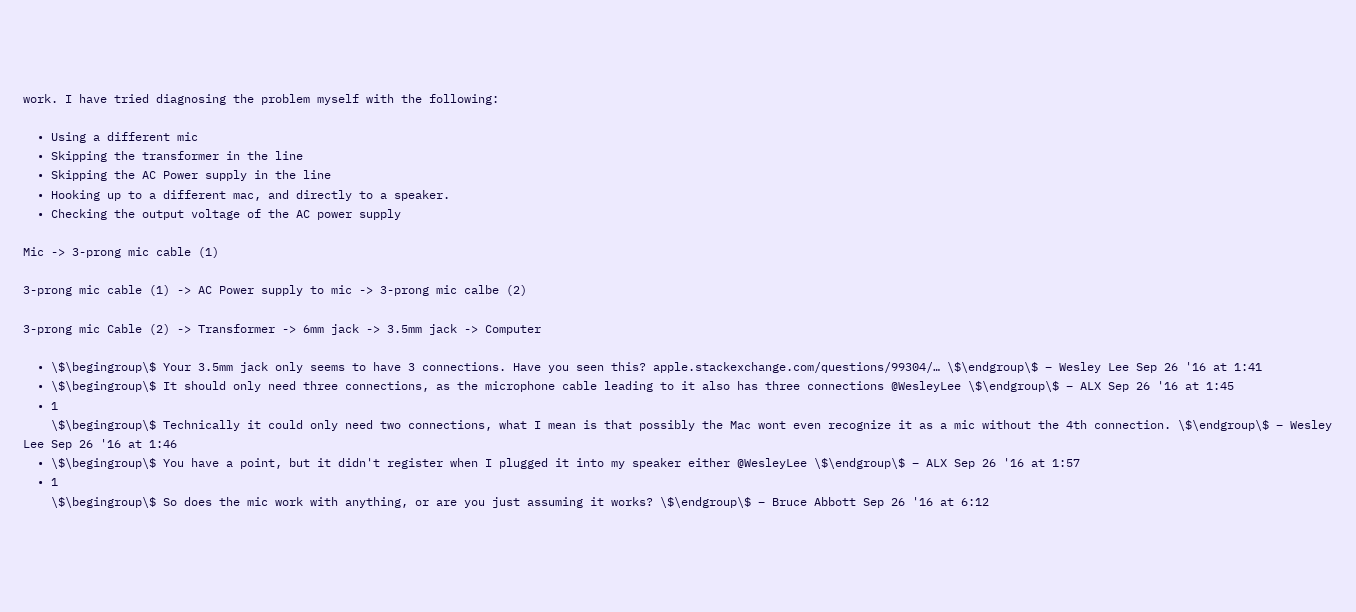work. I have tried diagnosing the problem myself with the following:

  • Using a different mic
  • Skipping the transformer in the line
  • Skipping the AC Power supply in the line
  • Hooking up to a different mac, and directly to a speaker.
  • Checking the output voltage of the AC power supply

Mic -> 3-prong mic cable (1)

3-prong mic cable (1) -> AC Power supply to mic -> 3-prong mic calbe (2)

3-prong mic Cable (2) -> Transformer -> 6mm jack -> 3.5mm jack -> Computer

  • \$\begingroup\$ Your 3.5mm jack only seems to have 3 connections. Have you seen this? apple.stackexchange.com/questions/99304/… \$\endgroup\$ – Wesley Lee Sep 26 '16 at 1:41
  • \$\begingroup\$ It should only need three connections, as the microphone cable leading to it also has three connections @WesleyLee \$\endgroup\$ – ALX Sep 26 '16 at 1:45
  • 1
    \$\begingroup\$ Technically it could only need two connections, what I mean is that possibly the Mac wont even recognize it as a mic without the 4th connection. \$\endgroup\$ – Wesley Lee Sep 26 '16 at 1:46
  • \$\begingroup\$ You have a point, but it didn't register when I plugged it into my speaker either @WesleyLee \$\endgroup\$ – ALX Sep 26 '16 at 1:57
  • 1
    \$\begingroup\$ So does the mic work with anything, or are you just assuming it works? \$\endgroup\$ – Bruce Abbott Sep 26 '16 at 6:12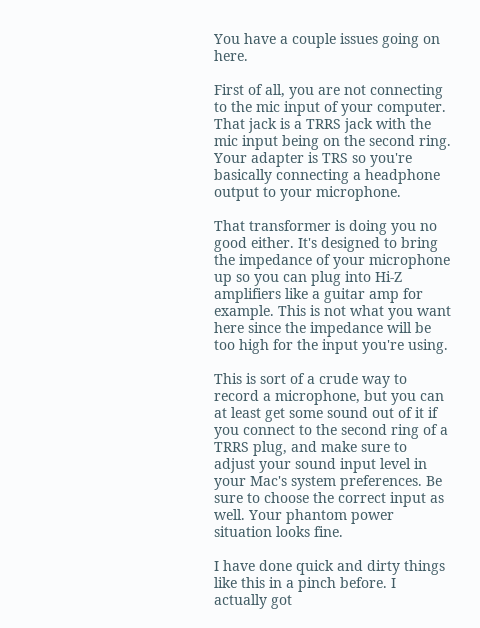You have a couple issues going on here.

First of all, you are not connecting to the mic input of your computer. That jack is a TRRS jack with the mic input being on the second ring. Your adapter is TRS so you're basically connecting a headphone output to your microphone.

That transformer is doing you no good either. It's designed to bring the impedance of your microphone up so you can plug into Hi-Z amplifiers like a guitar amp for example. This is not what you want here since the impedance will be too high for the input you're using.

This is sort of a crude way to record a microphone, but you can at least get some sound out of it if you connect to the second ring of a TRRS plug, and make sure to adjust your sound input level in your Mac's system preferences. Be sure to choose the correct input as well. Your phantom power situation looks fine.

I have done quick and dirty things like this in a pinch before. I actually got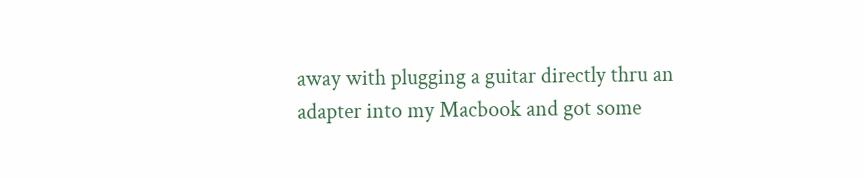away with plugging a guitar directly thru an adapter into my Macbook and got some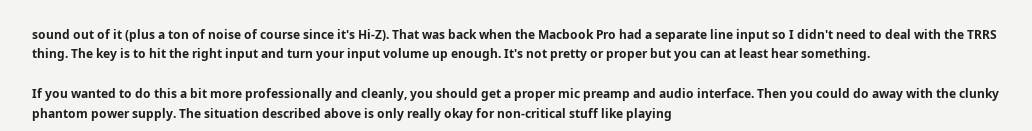sound out of it (plus a ton of noise of course since it's Hi-Z). That was back when the Macbook Pro had a separate line input so I didn't need to deal with the TRRS thing. The key is to hit the right input and turn your input volume up enough. It's not pretty or proper but you can at least hear something.

If you wanted to do this a bit more professionally and cleanly, you should get a proper mic preamp and audio interface. Then you could do away with the clunky phantom power supply. The situation described above is only really okay for non-critical stuff like playing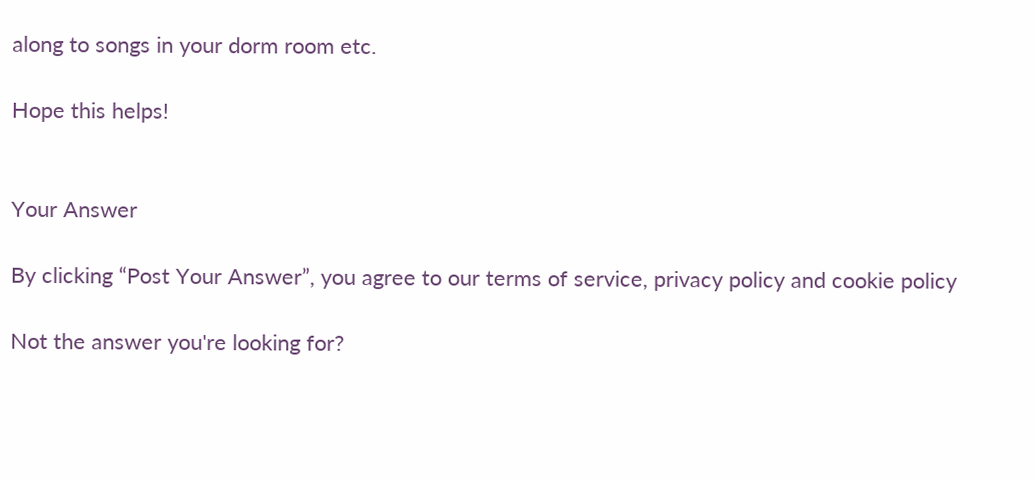along to songs in your dorm room etc.

Hope this helps!


Your Answer

By clicking “Post Your Answer”, you agree to our terms of service, privacy policy and cookie policy

Not the answer you're looking for?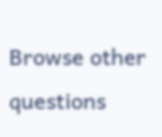Browse other questions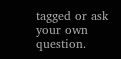tagged or ask your own question.